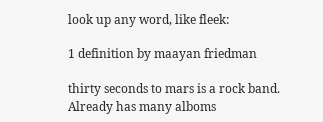look up any word, like fleek:

1 definition by maayan friedman

thirty seconds to mars is a rock band. Already has many alboms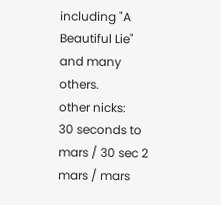including "A Beautiful Lie" and many others.
other nicks:
30 seconds to mars / 30 sec 2 mars / mars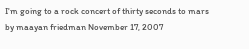I'm going to a rock concert of thirty seconds to mars
by maayan friedman November 17, 2007